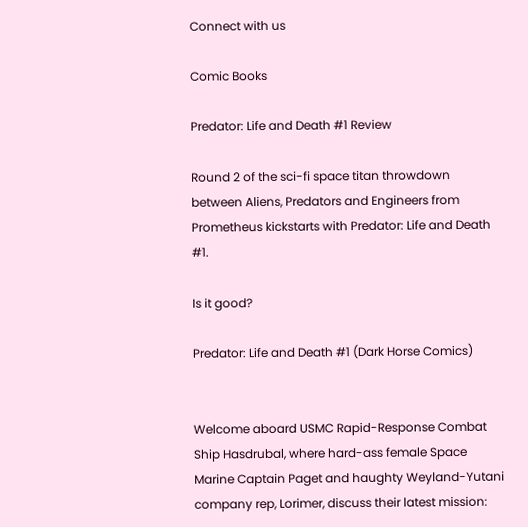Connect with us

Comic Books

Predator: Life and Death #1 Review

Round 2 of the sci-fi space titan throwdown between Aliens, Predators and Engineers from Prometheus kickstarts with Predator: Life and Death #1.

Is it good?

Predator: Life and Death #1 (Dark Horse Comics)


Welcome aboard USMC Rapid-Response Combat Ship Hasdrubal, where hard-ass female Space Marine Captain Paget and haughty Weyland-Yutani company rep, Lorimer, discuss their latest mission: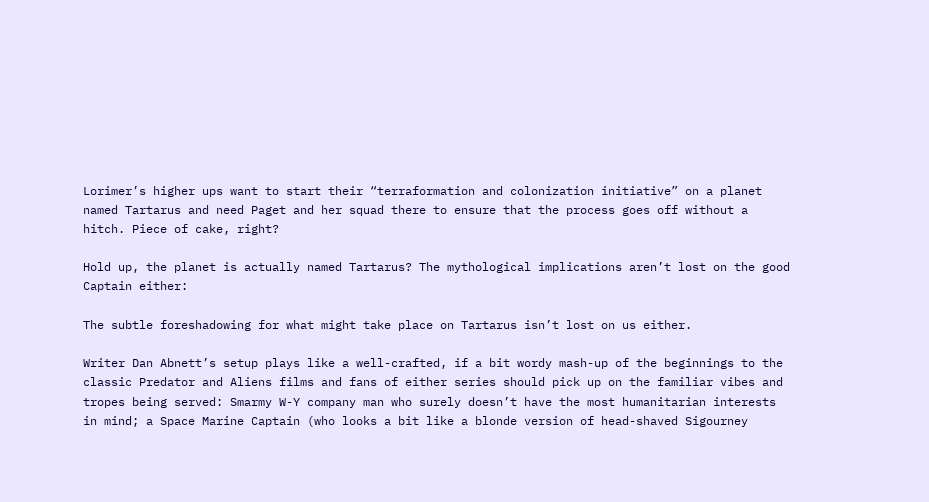Lorimer’s higher ups want to start their “terraformation and colonization initiative” on a planet named Tartarus and need Paget and her squad there to ensure that the process goes off without a hitch. Piece of cake, right?

Hold up, the planet is actually named Tartarus? The mythological implications aren’t lost on the good Captain either:

The subtle foreshadowing for what might take place on Tartarus isn’t lost on us either.

Writer Dan Abnett’s setup plays like a well-crafted, if a bit wordy mash-up of the beginnings to the classic Predator and Aliens films and fans of either series should pick up on the familiar vibes and tropes being served: Smarmy W-Y company man who surely doesn’t have the most humanitarian interests in mind; a Space Marine Captain (who looks a bit like a blonde version of head-shaved Sigourney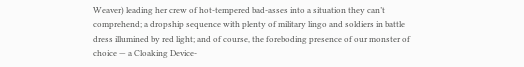Weaver) leading her crew of hot-tempered bad-asses into a situation they can’t comprehend; a dropship sequence with plenty of military lingo and soldiers in battle dress illumined by red light; and of course, the foreboding presence of our monster of choice — a Cloaking Device-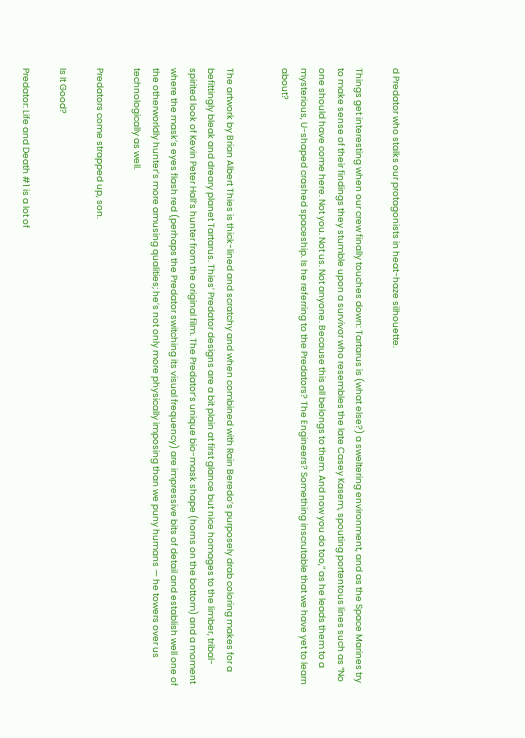d Predator who stalks our protagonists in heat-haze silhouette.

Things get interesting when our crew finally touches down: Tartarus is (what else?) a sweltering environment, and as the Space Marines try to make sense of their findings they stumble upon a survivor who resembles the late Casey Kasem, spouting portentous lines such as “No one should have come here. Not you. Not us. Not anyone. Because this all belongs to them. And now you do too,” as he leads them to a mysterious, U-shaped crashed spaceship. Is he referring to the Predators? The Engineers? Something inscrutable that we have yet to learn about?


The artwork by Brian Albert Thies is thick-lined and scratchy and when combined with Rain Beredo’s purposely drab coloring makes for a befittingly bleak and dreary planet Tartarus. Thies’ Predator designs are a bit plain at first glance but nice homages to the limber, tribal-spirited look of Kevin Peter Hall’s hunter from the original film. The Predator’s unique bio-mask shape (horns on the bottom) and a moment where the mask’s eyes flash red (perhaps the Predator switching its visual frequency) are impressive bits of detail and establish well one of the otherworldly hunter’s more amusing qualities; he’s not only more physically imposing than we puny humans — he towers over us technologically as well.

Predators come strapped up, son.

Is It Good?

Predator: Life and Death #1 is a lot of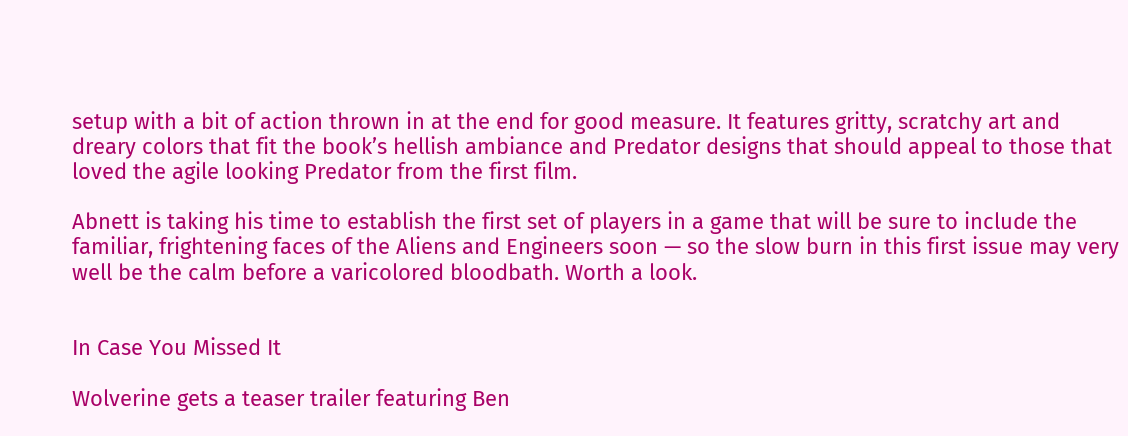setup with a bit of action thrown in at the end for good measure. It features gritty, scratchy art and dreary colors that fit the book’s hellish ambiance and Predator designs that should appeal to those that loved the agile looking Predator from the first film.

Abnett is taking his time to establish the first set of players in a game that will be sure to include the familiar, frightening faces of the Aliens and Engineers soon — so the slow burn in this first issue may very well be the calm before a varicolored bloodbath. Worth a look.


In Case You Missed It

Wolverine gets a teaser trailer featuring Ben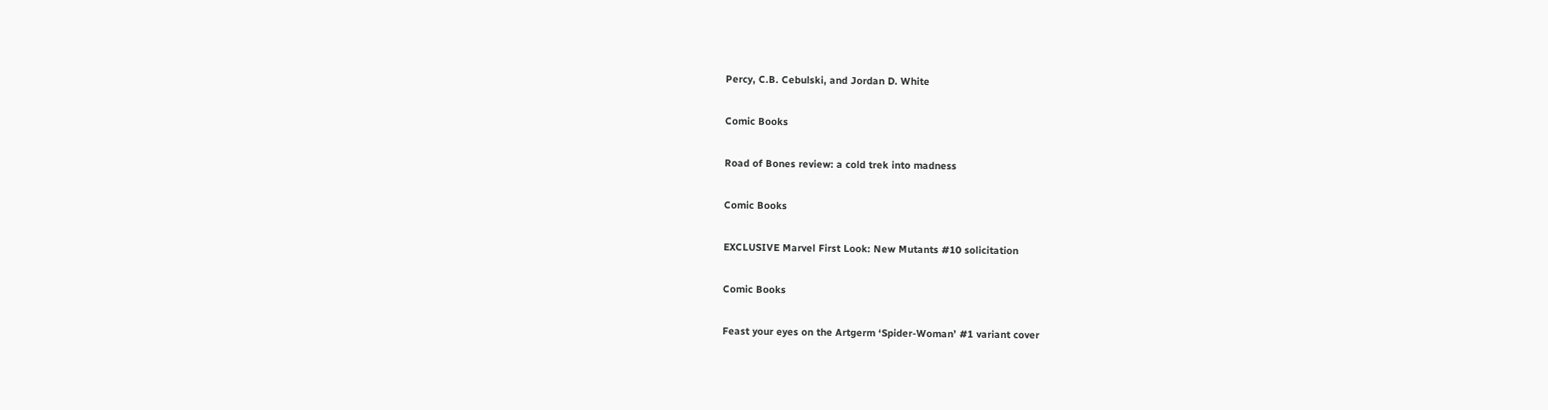Percy, C.B. Cebulski, and Jordan D. White

Comic Books

Road of Bones review: a cold trek into madness

Comic Books

EXCLUSIVE Marvel First Look: New Mutants #10 solicitation

Comic Books

Feast your eyes on the Artgerm ‘Spider-Woman’ #1 variant cover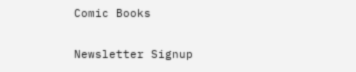Comic Books

Newsletter Signup